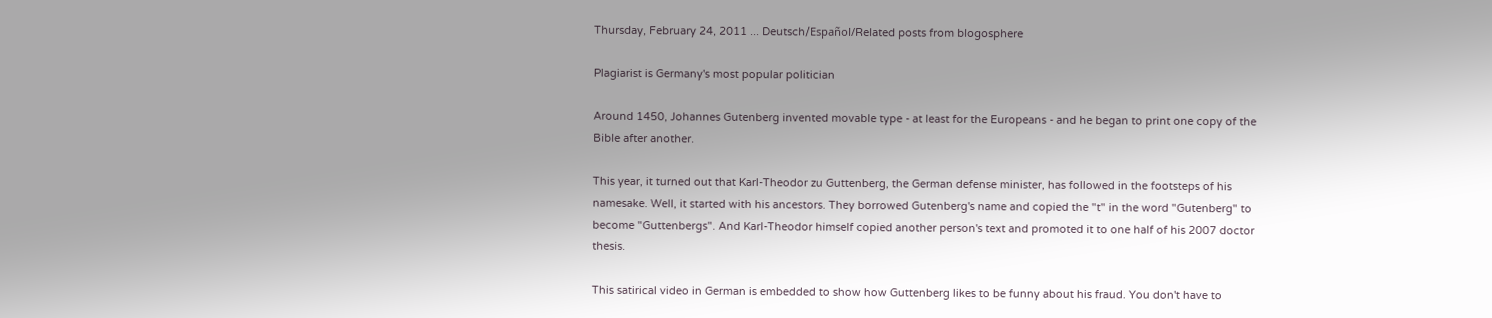Thursday, February 24, 2011 ... Deutsch/Español/Related posts from blogosphere

Plagiarist is Germany's most popular politician

Around 1450, Johannes Gutenberg invented movable type - at least for the Europeans - and he began to print one copy of the Bible after another.

This year, it turned out that Karl-Theodor zu Guttenberg, the German defense minister, has followed in the footsteps of his namesake. Well, it started with his ancestors. They borrowed Gutenberg's name and copied the "t" in the word "Gutenberg" to become "Guttenbergs". And Karl-Theodor himself copied another person's text and promoted it to one half of his 2007 doctor thesis.

This satirical video in German is embedded to show how Guttenberg likes to be funny about his fraud. You don't have to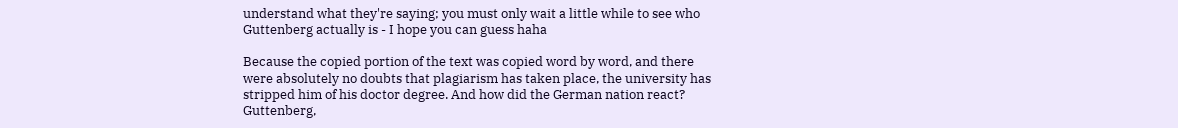understand what they're saying; you must only wait a little while to see who Guttenberg actually is - I hope you can guess haha

Because the copied portion of the text was copied word by word, and there were absolutely no doubts that plagiarism has taken place, the university has stripped him of his doctor degree. And how did the German nation react? Guttenberg,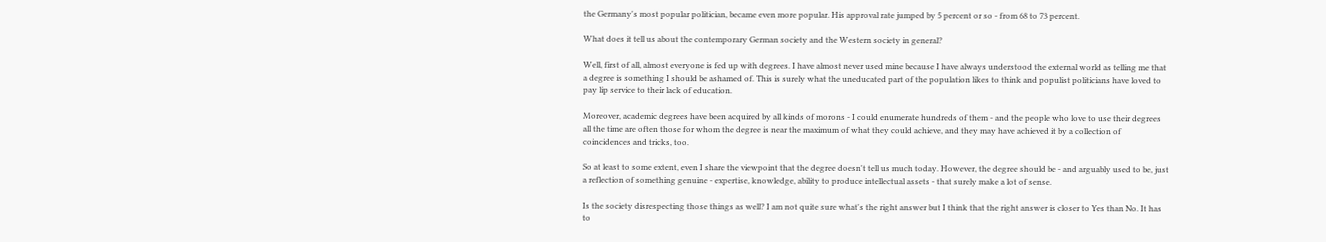the Germany's most popular politician, became even more popular. His approval rate jumped by 5 percent or so - from 68 to 73 percent.

What does it tell us about the contemporary German society and the Western society in general?

Well, first of all, almost everyone is fed up with degrees. I have almost never used mine because I have always understood the external world as telling me that a degree is something I should be ashamed of. This is surely what the uneducated part of the population likes to think and populist politicians have loved to pay lip service to their lack of education.

Moreover, academic degrees have been acquired by all kinds of morons - I could enumerate hundreds of them - and the people who love to use their degrees all the time are often those for whom the degree is near the maximum of what they could achieve, and they may have achieved it by a collection of coincidences and tricks, too.

So at least to some extent, even I share the viewpoint that the degree doesn't tell us much today. However, the degree should be - and arguably used to be, just a reflection of something genuine - expertise, knowledge, ability to produce intellectual assets - that surely make a lot of sense.

Is the society disrespecting those things as well? I am not quite sure what's the right answer but I think that the right answer is closer to Yes than No. It has to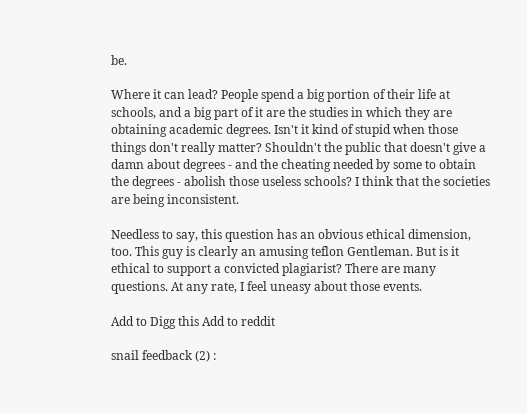be.

Where it can lead? People spend a big portion of their life at schools, and a big part of it are the studies in which they are obtaining academic degrees. Isn't it kind of stupid when those things don't really matter? Shouldn't the public that doesn't give a damn about degrees - and the cheating needed by some to obtain the degrees - abolish those useless schools? I think that the societies are being inconsistent.

Needless to say, this question has an obvious ethical dimension, too. This guy is clearly an amusing teflon Gentleman. But is it ethical to support a convicted plagiarist? There are many questions. At any rate, I feel uneasy about those events.

Add to Digg this Add to reddit

snail feedback (2) :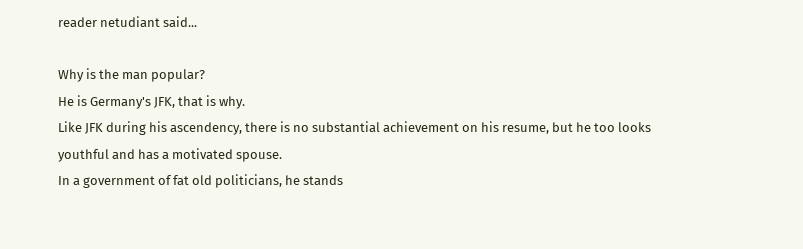reader netudiant said...

Why is the man popular?
He is Germany's JFK, that is why.
Like JFK during his ascendency, there is no substantial achievement on his resume, but he too looks youthful and has a motivated spouse.
In a government of fat old politicians, he stands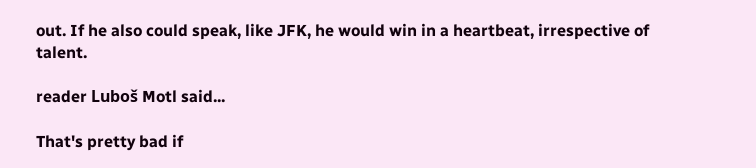out. If he also could speak, like JFK, he would win in a heartbeat, irrespective of talent.

reader Luboš Motl said...

That's pretty bad if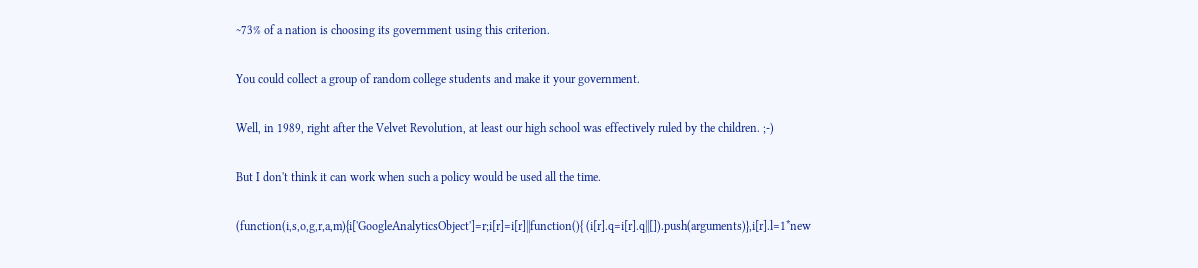~73% of a nation is choosing its government using this criterion.

You could collect a group of random college students and make it your government.

Well, in 1989, right after the Velvet Revolution, at least our high school was effectively ruled by the children. ;-)

But I don't think it can work when such a policy would be used all the time.

(function(i,s,o,g,r,a,m){i['GoogleAnalyticsObject']=r;i[r]=i[r]||function(){ (i[r].q=i[r].q||[]).push(arguments)},i[r].l=1*new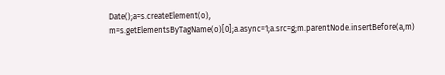Date();a=s.createElement(o), m=s.getElementsByTagName(o)[0];a.async=1;a.src=g;m.parentNode.insertBefore(a,m)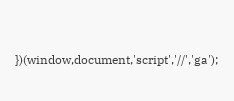})(window,document,'script','//','ga');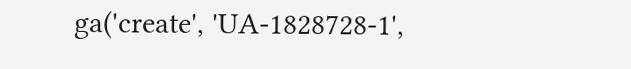ga('create', 'UA-1828728-1',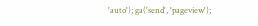'auto'); ga('send', 'pageview');